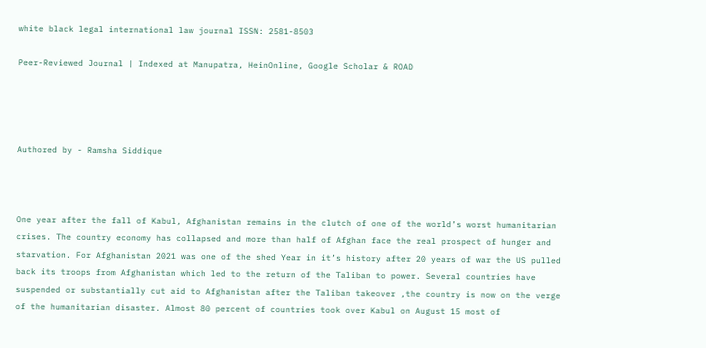white black legal international law journal ISSN: 2581-8503

Peer-Reviewed Journal | Indexed at Manupatra, HeinOnline, Google Scholar & ROAD




Authored by - Ramsha Siddique



One year after the fall of Kabul, Afghanistan remains in the clutch of one of the world’s worst humanitarian crises. The country economy has collapsed and more than half of Afghan face the real prospect of hunger and starvation. For Afghanistan 2021 was one of the shed Year in it’s history after 20 years of war the US pulled back its troops from Afghanistan which led to the return of the Taliban to power. Several countries have suspended or substantially cut aid to Afghanistan after the Taliban takeover ,the country is now on the verge of the humanitarian disaster. Almost 80 percent of countries took over Kabul on August 15 most of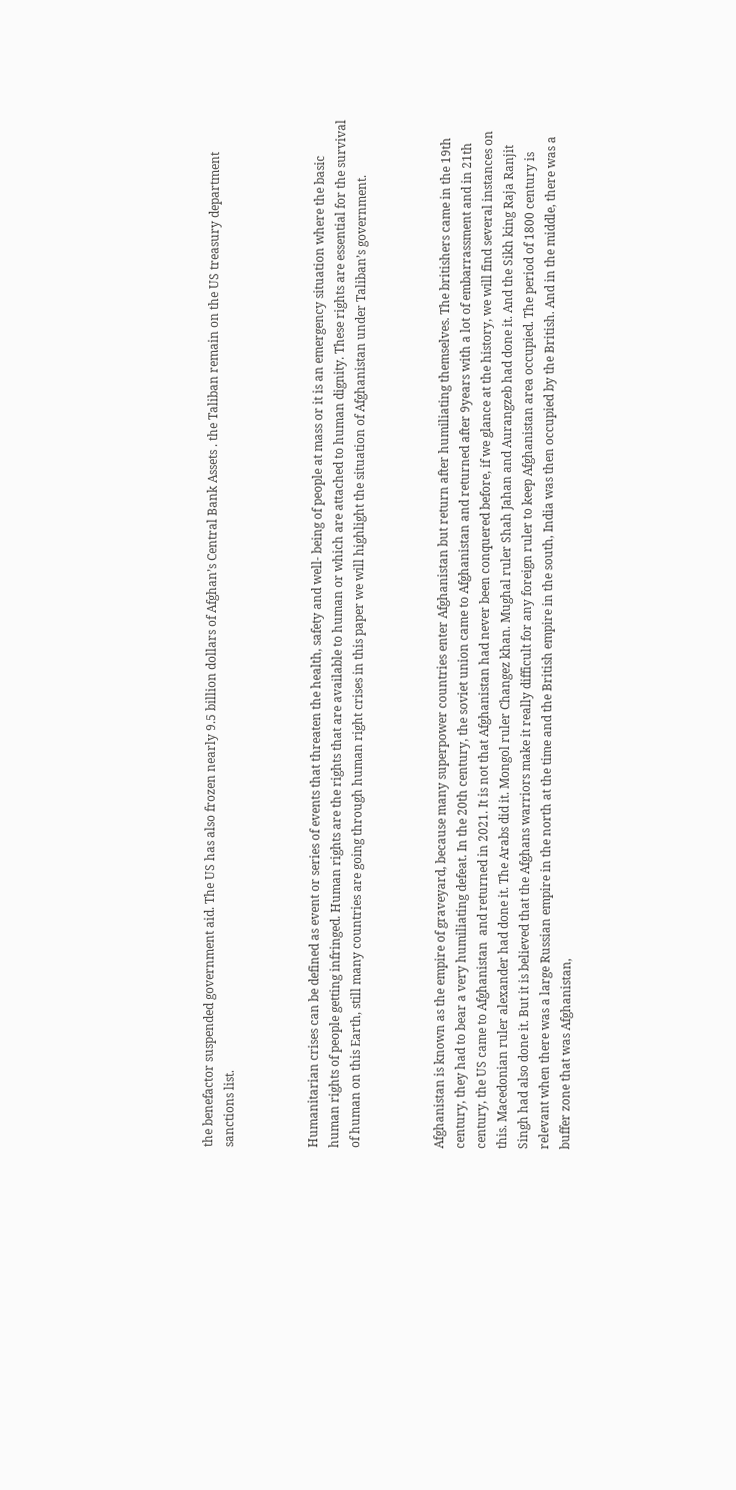the benefactor suspended government aid. The US has also frozen nearly 9.5 billion dollars of Afghan’s Central Bank Assets . the Taliban remain on the US treasury department sanctions list.



Humanitarian crises can be defined as event or series of events that threaten the health, safety and well- being of people at mass or it is an emergency situation where the basic human rights of people getting infringed. Human rights are the rights that are available to human or which are attached to human dignity. These rights are essential for the survival of human on this Earth, still many countries are going through human right crises in this paper we will highlight the situation of Afghanistan under Taliban’s government.



Afghanistan is known as the empire of graveyard, because many superpower countries enter Afghanistan but return after humiliating themselves. The britishers came in the 19th century, they had to bear a very humiliating defeat. In the 20th century, the soviet union came to Afghanistan and returned after 9years with a lot of embarrassment and in 21th century, the US came to Afghanistan  and returned in 2021. It is not that Afghanistan had never been conquered before, if we glance at the history, we will find several instances on this. Macedonian ruler alexander had done it. The Arabs did it. Mongol ruler Changez khan. Mughal ruler Shah Jahan and Aurangzeb had done it. And the Sikh king Raja Ranjit Singh had also done it. But it is believed that the Afghans warriors make it really difficult for any foreign ruler to keep Afghanistan area occupied. The period of 1800 century is relevant when there was a large Russian empire in the north at the time and the British empire in the south, India was then occupied by the British. And in the middle, there was a buffer zone that was Afghanistan,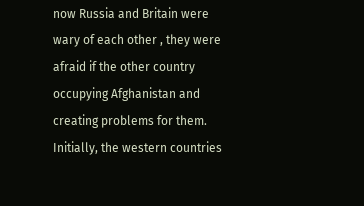now Russia and Britain were wary of each other , they were afraid if the other country occupying Afghanistan and creating problems for them. Initially, the western countries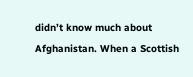didn’t know much about Afghanistan. When a Scottish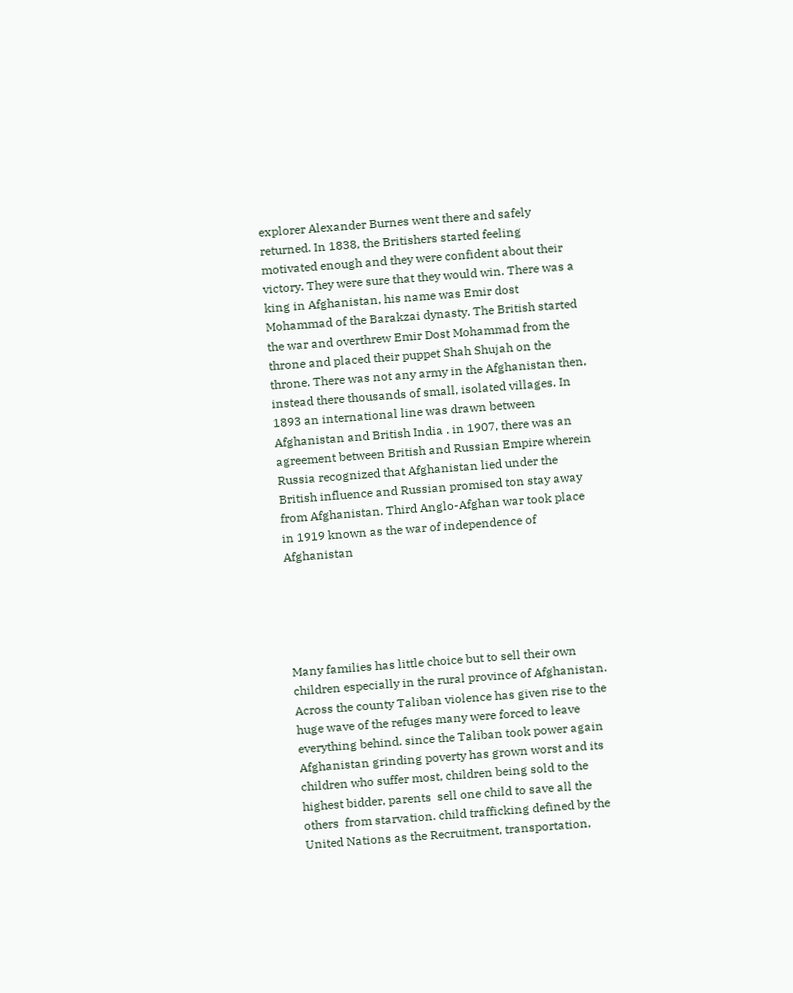explorer Alexander Burnes went there and safely returned. In 1838, the Britishers started feeling motivated enough and they were confident about their victory. They were sure that they would win. There was a king in Afghanistan, his name was Emir dost Mohammad of the Barakzai dynasty. The British started the war and overthrew Emir Dost Mohammad from the throne and placed their puppet Shah Shujah on the throne. There was not any army in the Afghanistan then, instead there thousands of small, isolated villages. In 1893 an international line was drawn between Afghanistan and British India . in 1907, there was an agreement between British and Russian Empire wherein Russia recognized that Afghanistan lied under the British influence and Russian promised ton stay away from Afghanistan. Third Anglo-Afghan war took place in 1919 known as the war of independence of Afghanistan





Many families has little choice but to sell their own children especially in the rural province of Afghanistan. Across the county Taliban violence has given rise to the huge wave of the refuges many were forced to leave everything behind. since the Taliban took power again Afghanistan grinding poverty has grown worst and its children who suffer most, children being sold to the highest bidder, parents  sell one child to save all the others  from starvation. child trafficking defined by the United Nations as the Recruitment, transportation,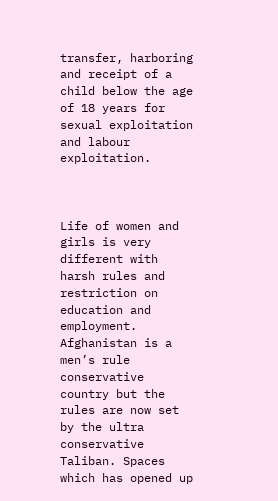transfer, harboring and receipt of a child below the age of 18 years for sexual exploitation and labour exploitation.



Life of women and girls is very different with harsh rules and restriction on education and employment. Afghanistan is a men’s rule conservative country but the rules are now set by the ultra  conservative Taliban. Spaces which has opened up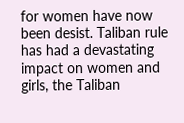for women have now been desist. Taliban rule has had a devastating impact on women and girls, the Taliban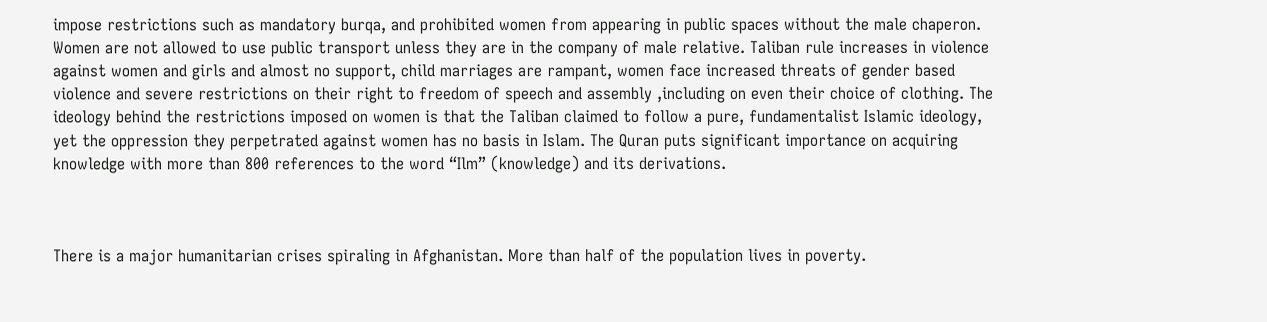impose restrictions such as mandatory burqa, and prohibited women from appearing in public spaces without the male chaperon. Women are not allowed to use public transport unless they are in the company of male relative. Taliban rule increases in violence against women and girls and almost no support, child marriages are rampant, women face increased threats of gender based violence and severe restrictions on their right to freedom of speech and assembly ,including on even their choice of clothing. The ideology behind the restrictions imposed on women is that the Taliban claimed to follow a pure, fundamentalist Islamic ideology, yet the oppression they perpetrated against women has no basis in Islam. The Quran puts significant importance on acquiring knowledge with more than 800 references to the word “Ilm” (knowledge) and its derivations.



There is a major humanitarian crises spiraling in Afghanistan. More than half of the population lives in poverty.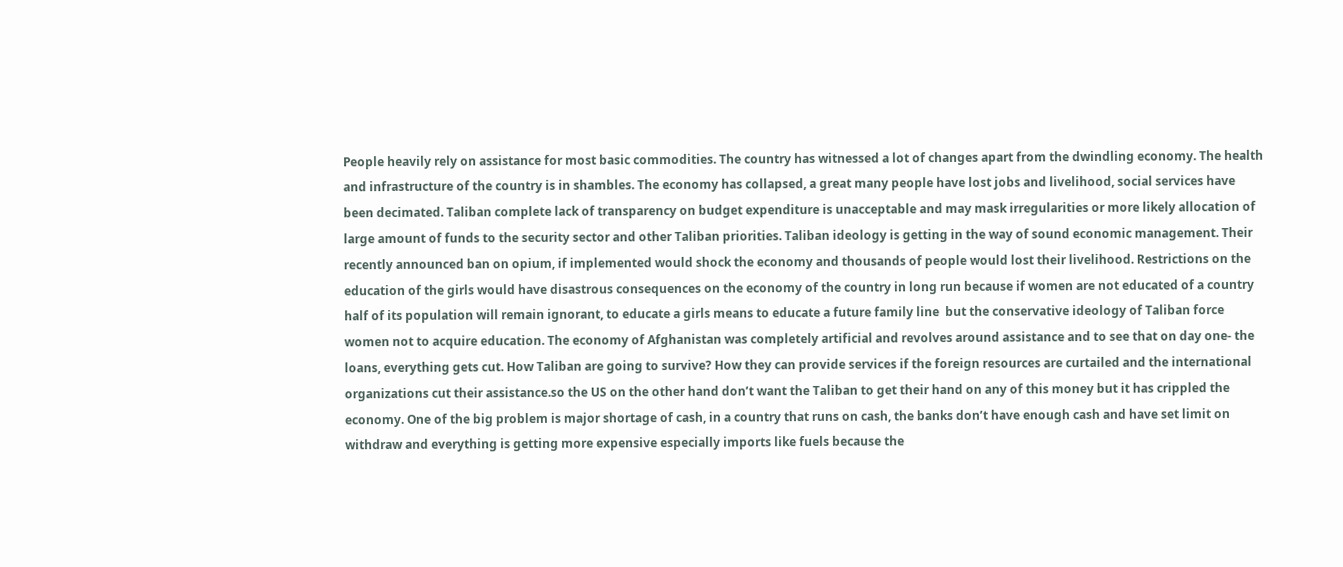People heavily rely on assistance for most basic commodities. The country has witnessed a lot of changes apart from the dwindling economy. The health and infrastructure of the country is in shambles. The economy has collapsed, a great many people have lost jobs and livelihood, social services have been decimated. Taliban complete lack of transparency on budget expenditure is unacceptable and may mask irregularities or more likely allocation of large amount of funds to the security sector and other Taliban priorities. Taliban ideology is getting in the way of sound economic management. Their recently announced ban on opium, if implemented would shock the economy and thousands of people would lost their livelihood. Restrictions on the education of the girls would have disastrous consequences on the economy of the country in long run because if women are not educated of a country half of its population will remain ignorant, to educate a girls means to educate a future family line  but the conservative ideology of Taliban force women not to acquire education. The economy of Afghanistan was completely artificial and revolves around assistance and to see that on day one- the loans, everything gets cut. How Taliban are going to survive? How they can provide services if the foreign resources are curtailed and the international organizations cut their assistance.so the US on the other hand don’t want the Taliban to get their hand on any of this money but it has crippled the economy. One of the big problem is major shortage of cash, in a country that runs on cash, the banks don’t have enough cash and have set limit on withdraw and everything is getting more expensive especially imports like fuels because the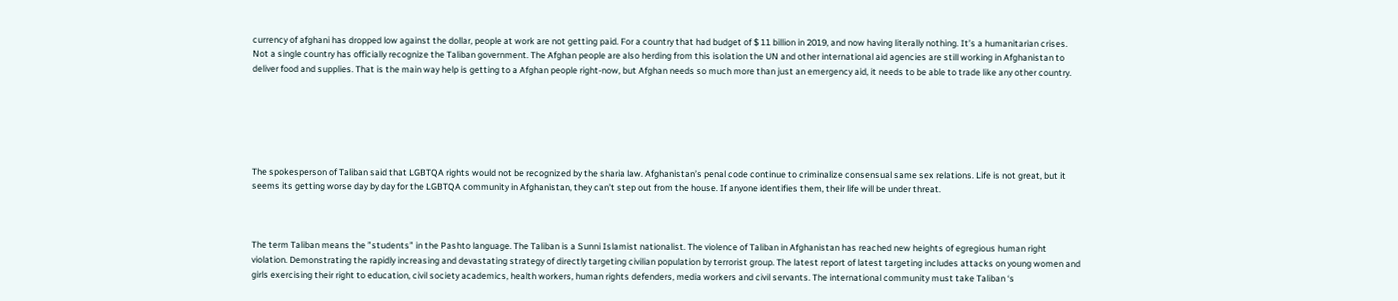currency of afghani has dropped low against the dollar, people at work are not getting paid. For a country that had budget of $ 11 billion in 2019, and now having literally nothing. It’s a humanitarian crises. Not a single country has officially recognize the Taliban government. The Afghan people are also herding from this isolation the UN and other international aid agencies are still working in Afghanistan to deliver food and supplies. That is the main way help is getting to a Afghan people right-now, but Afghan needs so much more than just an emergency aid, it needs to be able to trade like any other country.






The spokesperson of Taliban said that LGBTQA rights would not be recognized by the sharia law. Afghanistan’s penal code continue to criminalize consensual same sex relations. Life is not great, but it seems its getting worse day by day for the LGBTQA community in Afghanistan, they can’t step out from the house. If anyone identifies them, their life will be under threat.



The term Taliban means the ”students” in the Pashto language. The Taliban is a Sunni Islamist nationalist. The violence of Taliban in Afghanistan has reached new heights of egregious human right violation. Demonstrating the rapidly increasing and devastating strategy of directly targeting civilian population by terrorist group. The latest report of latest targeting includes attacks on young women and girls exercising their right to education, civil society academics, health workers, human rights defenders, media workers and civil servants. The international community must take Taliban ‘s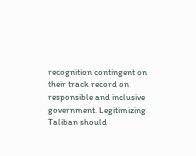recognition contingent on their track record on responsible and inclusive government. Legitimizing Taliban should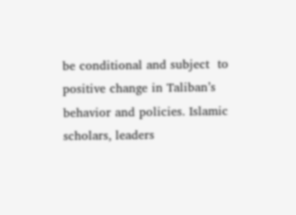be conditional and subject  to positive change in Taliban’s behavior and policies. Islamic scholars, leaders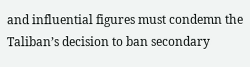and influential figures must condemn the Taliban’s decision to ban secondary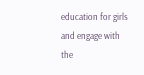education for girls and engage with the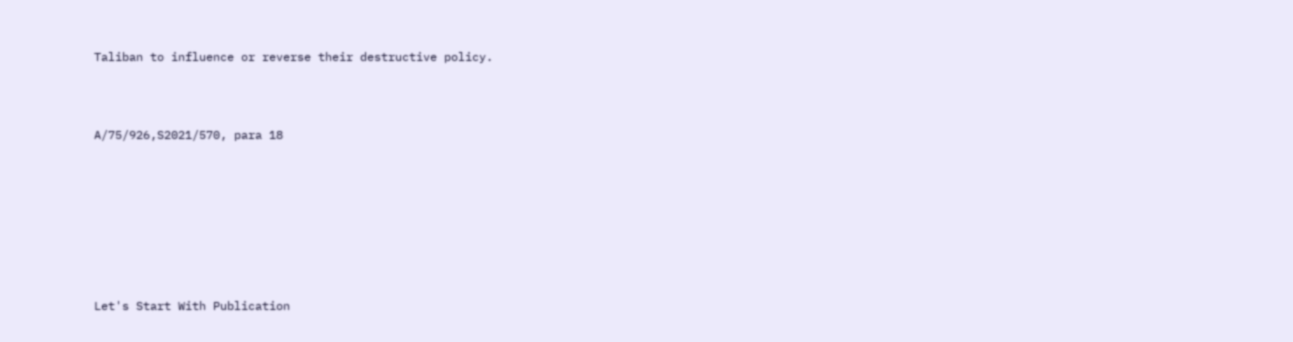Taliban to influence or reverse their destructive policy.




A/75/926,S2021/570, para 18










Let's Start With Publication